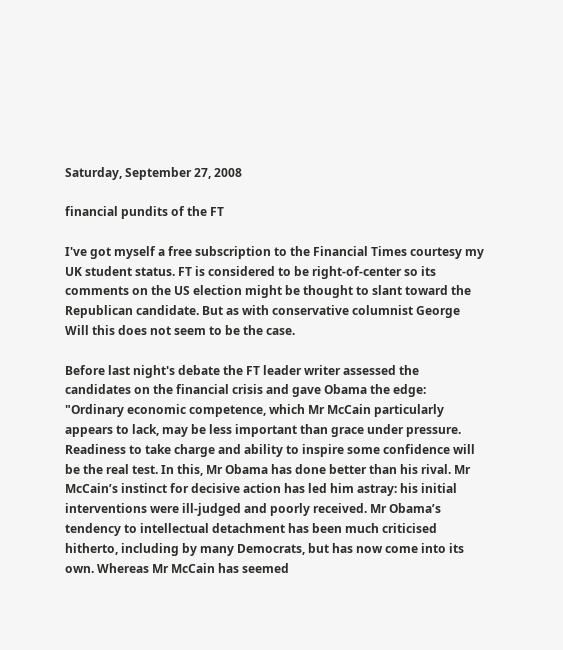Saturday, September 27, 2008

financial pundits of the FT

I've got myself a free subscription to the Financial Times courtesy my UK student status. FT is considered to be right-of-center so its comments on the US election might be thought to slant toward the Republican candidate. But as with conservative columnist George Will this does not seem to be the case.

Before last night's debate the FT leader writer assessed the candidates on the financial crisis and gave Obama the edge: "Ordinary economic competence, which Mr McCain particularly appears to lack, may be less important than grace under pressure. Readiness to take charge and ability to inspire some confidence will be the real test. In this, Mr Obama has done better than his rival. Mr McCain’s instinct for decisive action has led him astray: his initial interventions were ill-judged and poorly received. Mr Obama’s tendency to intellectual detachment has been much criticised hitherto, including by many Democrats, but has now come into its own. Whereas Mr McCain has seemed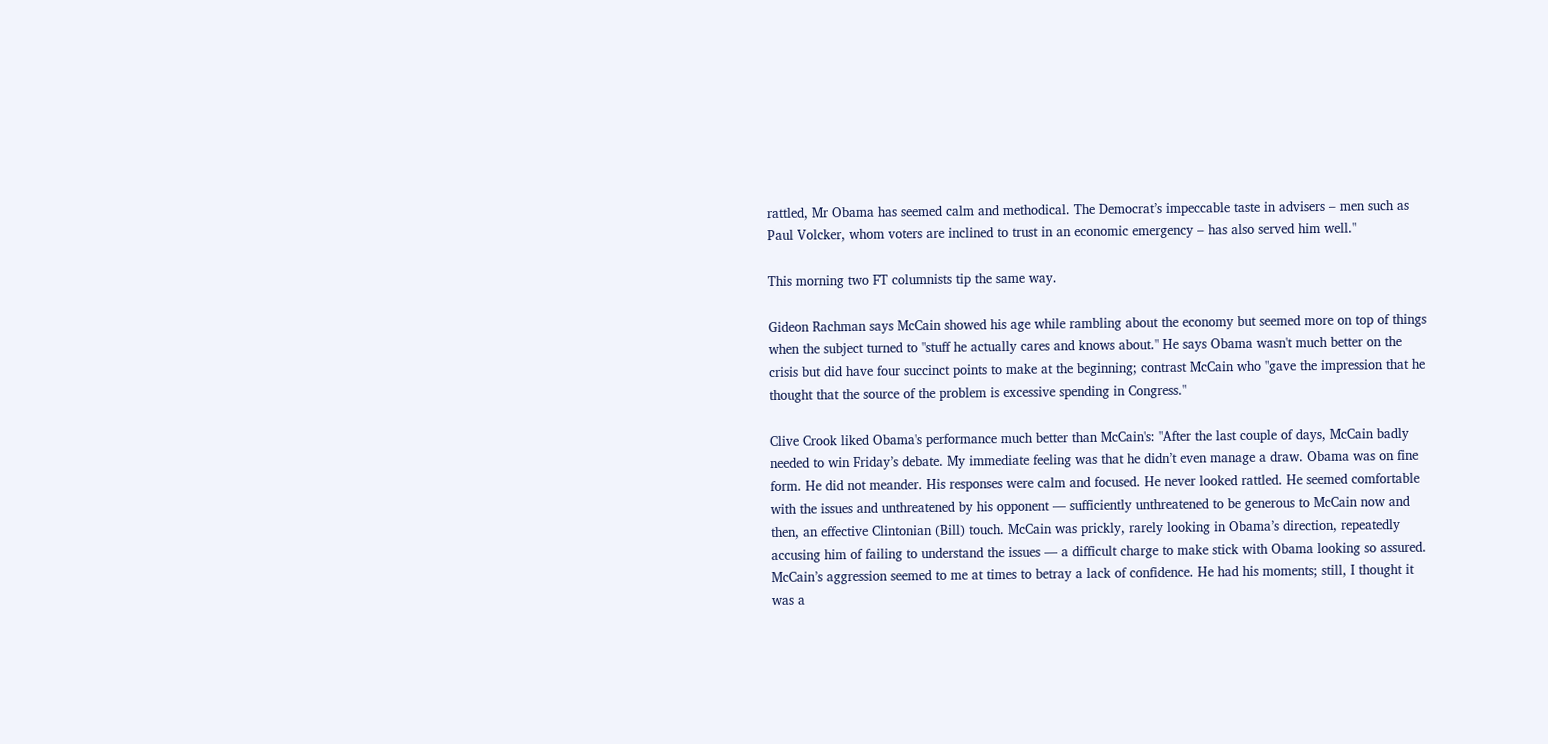rattled, Mr Obama has seemed calm and methodical. The Democrat’s impeccable taste in advisers – men such as Paul Volcker, whom voters are inclined to trust in an economic emergency – has also served him well."

This morning two FT columnists tip the same way.

Gideon Rachman says McCain showed his age while rambling about the economy but seemed more on top of things when the subject turned to "stuff he actually cares and knows about." He says Obama wasn't much better on the crisis but did have four succinct points to make at the beginning; contrast McCain who "gave the impression that he thought that the source of the problem is excessive spending in Congress."

Clive Crook liked Obama's performance much better than McCain's: "After the last couple of days, McCain badly needed to win Friday’s debate. My immediate feeling was that he didn’t even manage a draw. Obama was on fine form. He did not meander. His responses were calm and focused. He never looked rattled. He seemed comfortable with the issues and unthreatened by his opponent — sufficiently unthreatened to be generous to McCain now and then, an effective Clintonian (Bill) touch. McCain was prickly, rarely looking in Obama’s direction, repeatedly accusing him of failing to understand the issues — a difficult charge to make stick with Obama looking so assured. McCain’s aggression seemed to me at times to betray a lack of confidence. He had his moments; still, I thought it was a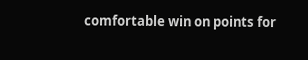comfortable win on points for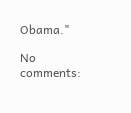Obama."

No comments: